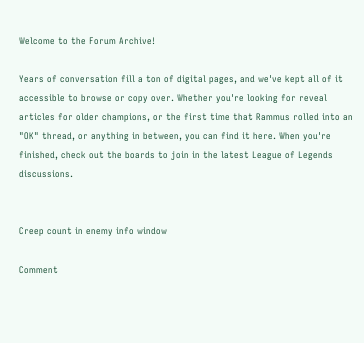Welcome to the Forum Archive!

Years of conversation fill a ton of digital pages, and we've kept all of it accessible to browse or copy over. Whether you're looking for reveal articles for older champions, or the first time that Rammus rolled into an "OK" thread, or anything in between, you can find it here. When you're finished, check out the boards to join in the latest League of Legends discussions.


Creep count in enemy info window

Comment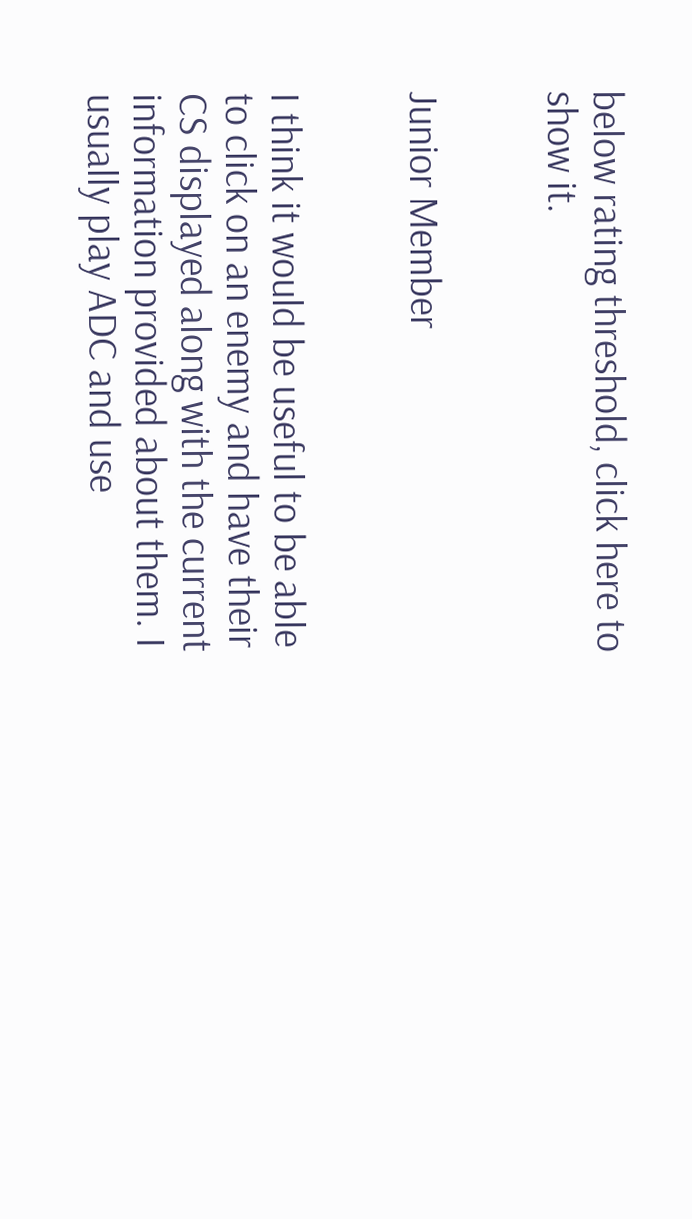below rating threshold, click here to show it.


Junior Member


I think it would be useful to be able to click on an enemy and have their CS displayed along with the current information provided about them. I usually play ADC and use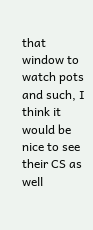that window to watch pots and such, I think it would be nice to see their CS as well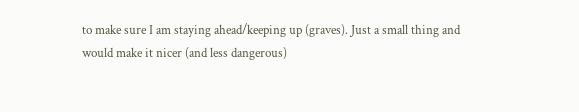to make sure I am staying ahead/keeping up (graves). Just a small thing and would make it nicer (and less dangerous)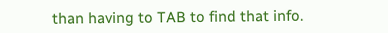than having to TAB to find that info.